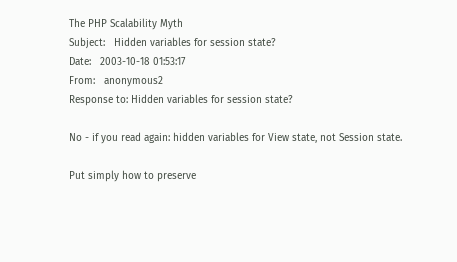The PHP Scalability Myth
Subject:   Hidden variables for session state?
Date:   2003-10-18 01:53:17
From:   anonymous2
Response to: Hidden variables for session state?

No - if you read again: hidden variables for View state, not Session state.

Put simply how to preserve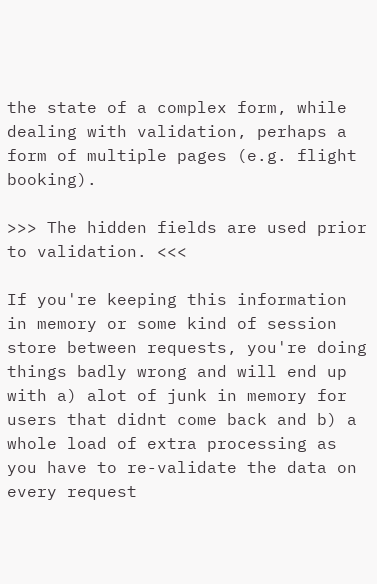the state of a complex form, while dealing with validation, perhaps a form of multiple pages (e.g. flight booking).

>>> The hidden fields are used prior to validation. <<<

If you're keeping this information in memory or some kind of session store between requests, you're doing things badly wrong and will end up with a) alot of junk in memory for users that didnt come back and b) a whole load of extra processing as you have to re-validate the data on every request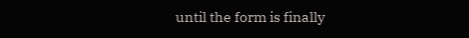until the form is finally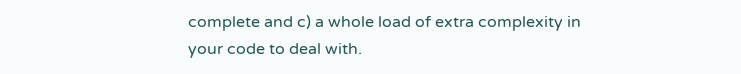complete and c) a whole load of extra complexity in your code to deal with.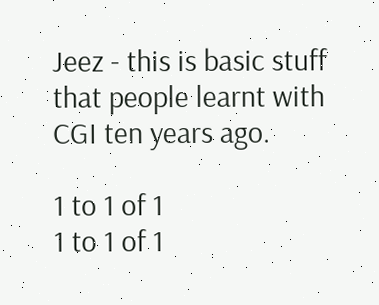Jeez - this is basic stuff that people learnt with CGI ten years ago.

1 to 1 of 1
1 to 1 of 1